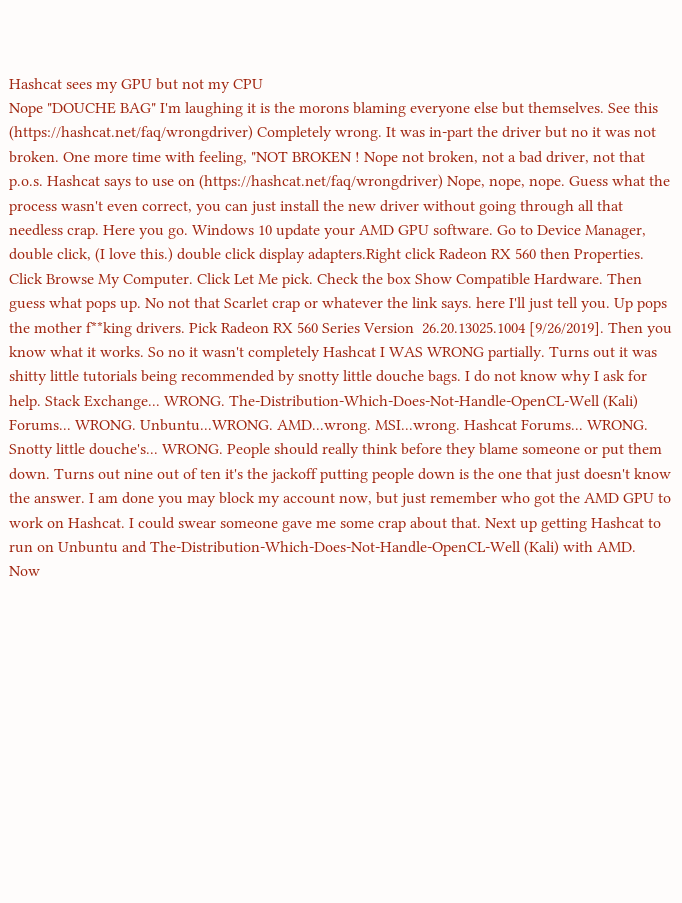Hashcat sees my GPU but not my CPU
Nope "DOUCHE BAG" I'm laughing it is the morons blaming everyone else but themselves. See this (https://hashcat.net/faq/wrongdriver) Completely wrong. It was in-part the driver but no it was not broken. One more time with feeling, "NOT BROKEN ! Nope not broken, not a bad driver, not that p.o.s. Hashcat says to use on (https://hashcat.net/faq/wrongdriver) Nope, nope, nope. Guess what the process wasn't even correct, you can just install the new driver without going through all that needless crap. Here you go. Windows 10 update your AMD GPU software. Go to Device Manager,  double click, (I love this.) double click display adapters.Right click Radeon RX 560 then Properties.  Click Browse My Computer. Click Let Me pick. Check the box Show Compatible Hardware. Then guess what pops up. No not that Scarlet crap or whatever the link says. here I'll just tell you. Up pops the mother f**king drivers. Pick Radeon RX 560 Series Version  26.20.13025.1004 [9/26/2019]. Then you know what it works. So no it wasn't completely Hashcat I WAS WRONG partially. Turns out it was shitty little tutorials being recommended by snotty little douche bags. I do not know why I ask for help. Stack Exchange... WRONG. The-Distribution-Which-Does-Not-Handle-OpenCL-Well (Kali) Forums... WRONG. Unbuntu...WRONG. AMD...wrong. MSI...wrong. Hashcat Forums... WRONG. Snotty little douche's... WRONG. People should really think before they blame someone or put them down. Turns out nine out of ten it's the jackoff putting people down is the one that just doesn't know the answer. I am done you may block my account now, but just remember who got the AMD GPU to work on Hashcat. I could swear someone gave me some crap about that. Next up getting Hashcat to run on Unbuntu and The-Distribution-Which-Does-Not-Handle-OpenCL-Well (Kali) with AMD.  Now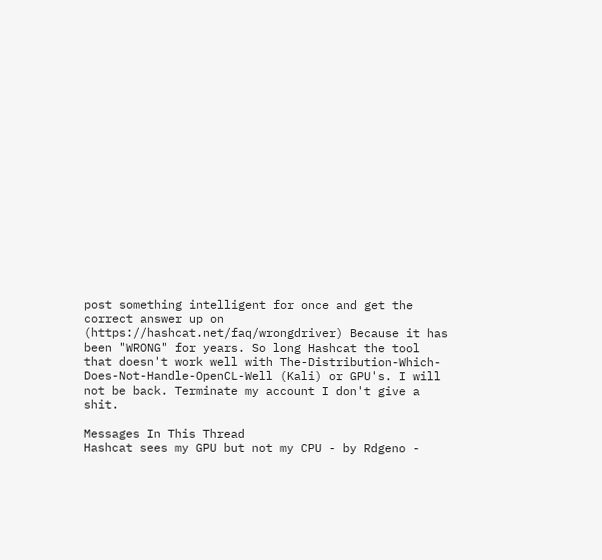post something intelligent for once and get the correct answer up on (https://hashcat.net/faq/wrongdriver) Because it has been "WRONG" for years. So long Hashcat the tool that doesn't work well with The-Distribution-Which-Does-Not-Handle-OpenCL-Well (Kali) or GPU's. I will not be back. Terminate my account I don't give a shit.

Messages In This Thread
Hashcat sees my GPU but not my CPU - by Rdgeno -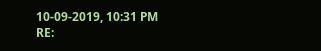10-09-2019, 10:31 PM
RE: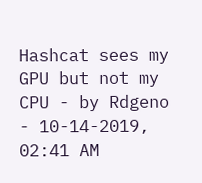Hashcat sees my GPU but not my CPU - by Rdgeno - 10-14-2019, 02:41 AM